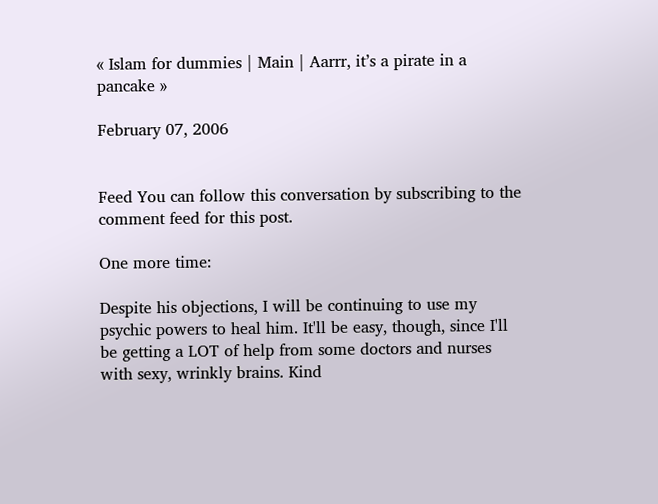« Islam for dummies | Main | Aarrr, it’s a pirate in a pancake »

February 07, 2006


Feed You can follow this conversation by subscribing to the comment feed for this post.

One more time:

Despite his objections, I will be continuing to use my psychic powers to heal him. It'll be easy, though, since I'll be getting a LOT of help from some doctors and nurses with sexy, wrinkly brains. Kind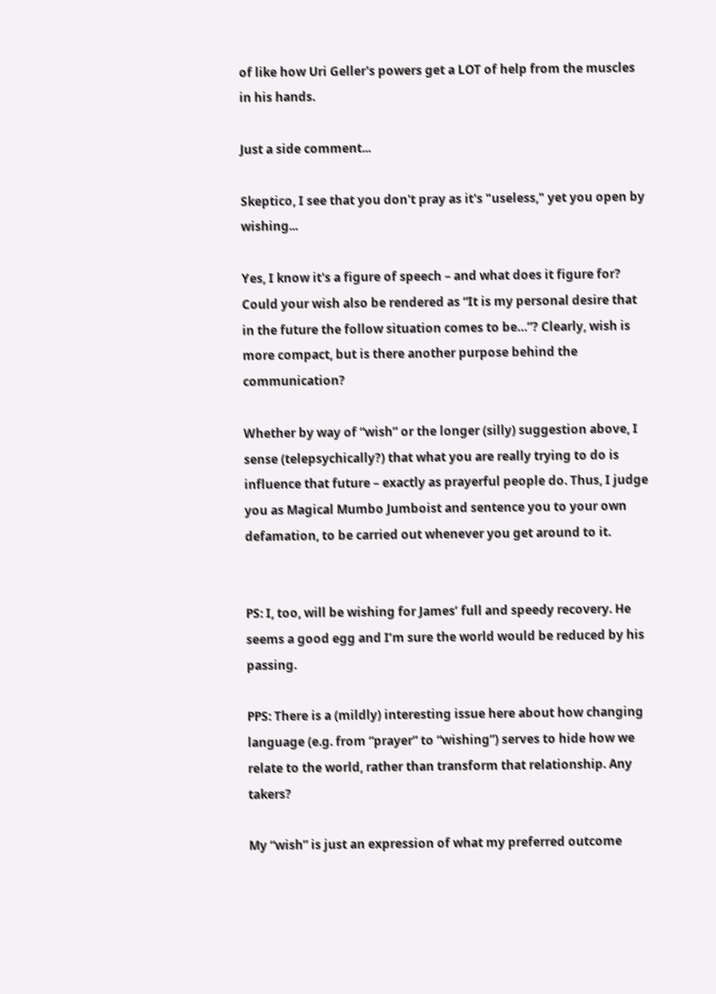of like how Uri Geller's powers get a LOT of help from the muscles in his hands.

Just a side comment...

Skeptico, I see that you don't pray as it's "useless," yet you open by wishing...

Yes, I know it's a figure of speech – and what does it figure for? Could your wish also be rendered as “It is my personal desire that in the future the follow situation comes to be…”? Clearly, wish is more compact, but is there another purpose behind the communication?

Whether by way of “wish” or the longer (silly) suggestion above, I sense (telepsychically?) that what you are really trying to do is influence that future – exactly as prayerful people do. Thus, I judge you as Magical Mumbo Jumboist and sentence you to your own defamation, to be carried out whenever you get around to it.


PS: I, too, will be wishing for James’ full and speedy recovery. He seems a good egg and I’m sure the world would be reduced by his passing.

PPS: There is a (mildly) interesting issue here about how changing language (e.g. from “prayer” to “wishing”) serves to hide how we relate to the world, rather than transform that relationship. Any takers?

My “wish” is just an expression of what my preferred outcome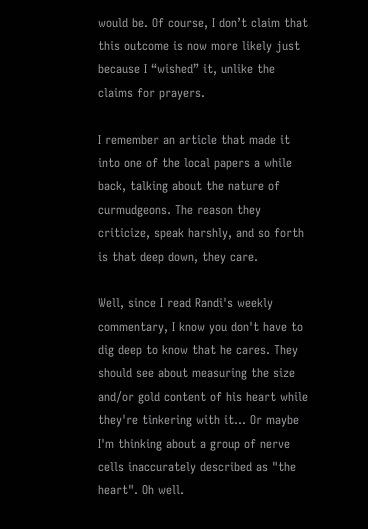would be. Of course, I don’t claim that this outcome is now more likely just because I “wished” it, unlike the claims for prayers.

I remember an article that made it into one of the local papers a while back, talking about the nature of curmudgeons. The reason they criticize, speak harshly, and so forth is that deep down, they care.

Well, since I read Randi's weekly commentary, I know you don't have to dig deep to know that he cares. They should see about measuring the size and/or gold content of his heart while they're tinkering with it... Or maybe I'm thinking about a group of nerve cells inaccurately described as "the heart". Oh well.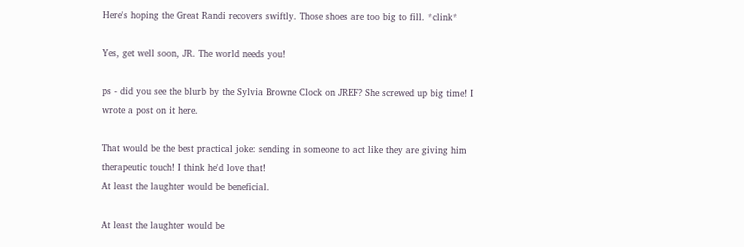Here's hoping the Great Randi recovers swiftly. Those shoes are too big to fill. *clink*

Yes, get well soon, JR. The world needs you!

ps - did you see the blurb by the Sylvia Browne Clock on JREF? She screwed up big time! I wrote a post on it here.

That would be the best practical joke: sending in someone to act like they are giving him therapeutic touch! I think he'd love that!
At least the laughter would be beneficial.

At least the laughter would be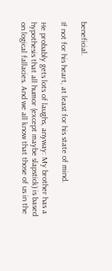beneficial.

If not for his heart, at least for his state of mind.

He probably gets lots of laughs, anyway: My brother has a hypothesis that all humor (except maybe slapstick) is based on logical fallacies. And we all know that those of us in the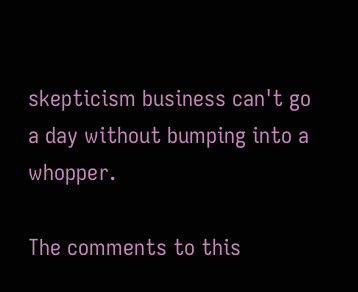skepticism business can't go a day without bumping into a whopper.

The comments to this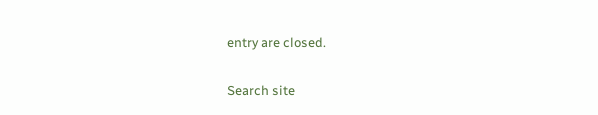entry are closed.

Search site